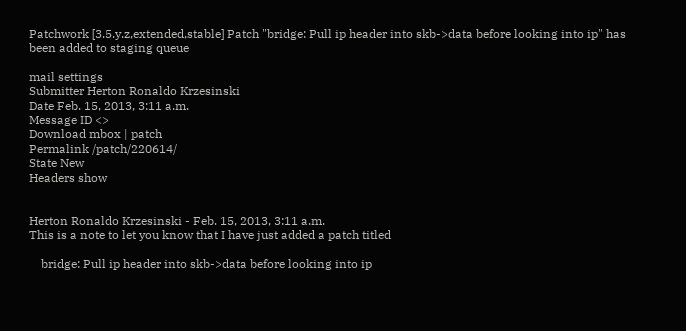Patchwork [3.5.y.z,extended,stable] Patch "bridge: Pull ip header into skb->data before looking into ip" has been added to staging queue

mail settings
Submitter Herton Ronaldo Krzesinski
Date Feb. 15, 2013, 3:11 a.m.
Message ID <>
Download mbox | patch
Permalink /patch/220614/
State New
Headers show


Herton Ronaldo Krzesinski - Feb. 15, 2013, 3:11 a.m.
This is a note to let you know that I have just added a patch titled

    bridge: Pull ip header into skb->data before looking into ip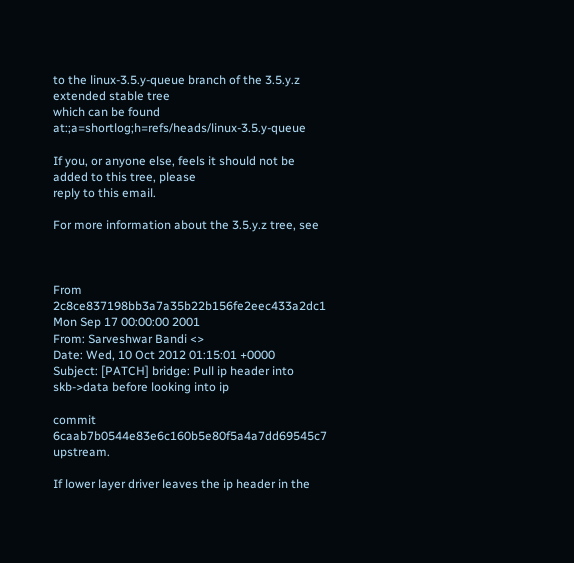to the linux-3.5.y-queue branch of the 3.5.y.z extended stable tree
which can be found at:;a=shortlog;h=refs/heads/linux-3.5.y-queue

If you, or anyone else, feels it should not be added to this tree, please
reply to this email.

For more information about the 3.5.y.z tree, see



From 2c8ce837198bb3a7a35b22b156fe2eec433a2dc1 Mon Sep 17 00:00:00 2001
From: Sarveshwar Bandi <>
Date: Wed, 10 Oct 2012 01:15:01 +0000
Subject: [PATCH] bridge: Pull ip header into skb->data before looking into ip

commit 6caab7b0544e83e6c160b5e80f5a4a7dd69545c7 upstream.

If lower layer driver leaves the ip header in the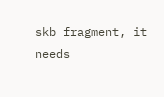skb fragment, it needs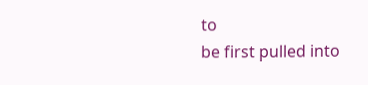to
be first pulled into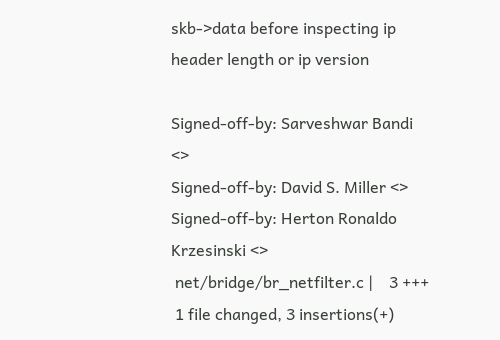skb->data before inspecting ip header length or ip version

Signed-off-by: Sarveshwar Bandi <>
Signed-off-by: David S. Miller <>
Signed-off-by: Herton Ronaldo Krzesinski <>
 net/bridge/br_netfilter.c |    3 +++
 1 file changed, 3 insertions(+)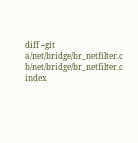diff --git a/net/bridge/br_netfilter.c b/net/bridge/br_netfilter.c
index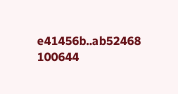e41456b..ab52468 100644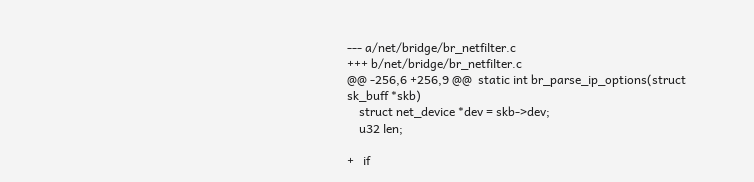--- a/net/bridge/br_netfilter.c
+++ b/net/bridge/br_netfilter.c
@@ -256,6 +256,9 @@  static int br_parse_ip_options(struct sk_buff *skb)
    struct net_device *dev = skb->dev;
    u32 len;

+   if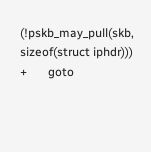(!pskb_may_pull(skb, sizeof(struct iphdr)))
+       goto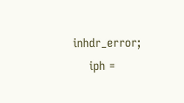inhdr_error;
    iph =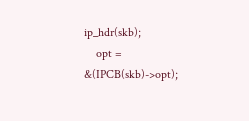ip_hdr(skb);
    opt = &(IPCB(skb)->opt);